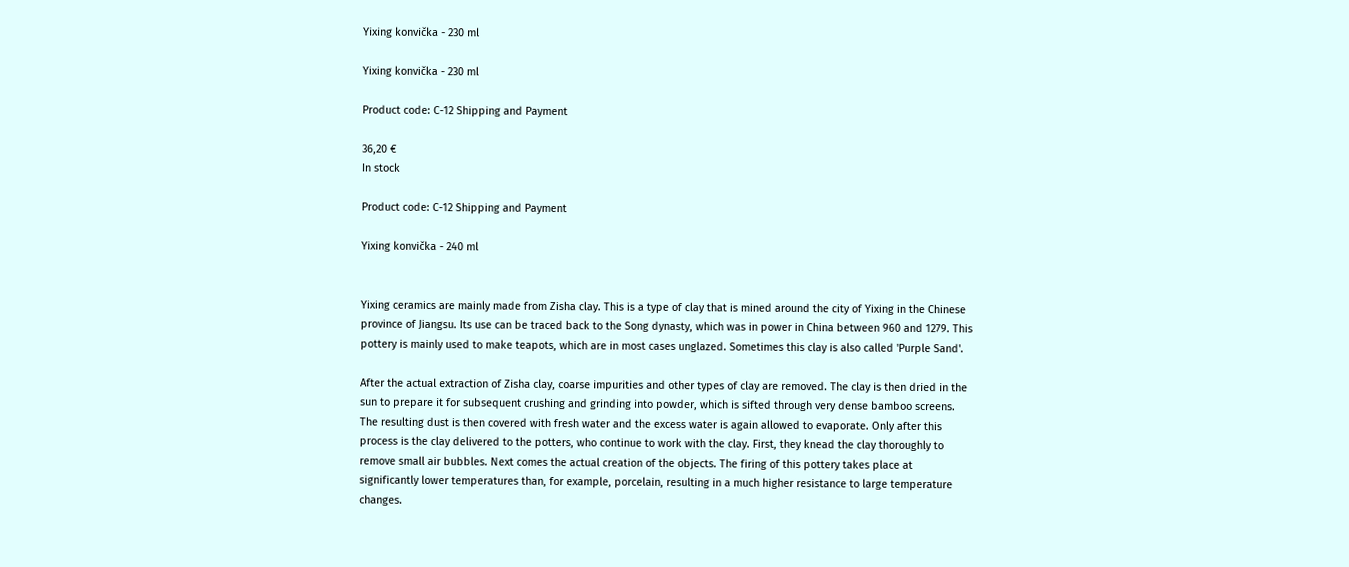Yixing konvička - 230 ml

Yixing konvička - 230 ml

Product code: C-12 Shipping and Payment

36,20 €
In stock

Product code: C-12 Shipping and Payment

Yixing konvička - 240 ml


Yixing ceramics are mainly made from Zisha clay. This is a type of clay that is mined around the city of Yixing in the Chinese province of Jiangsu. Its use can be traced back to the Song dynasty, which was in power in China between 960 and 1279. This pottery is mainly used to make teapots, which are in most cases unglazed. Sometimes this clay is also called 'Purple Sand'.

After the actual extraction of Zisha clay, coarse impurities and other types of clay are removed. The clay is then dried in the sun to prepare it for subsequent crushing and grinding into powder, which is sifted through very dense bamboo screens. The resulting dust is then covered with fresh water and the excess water is again allowed to evaporate. Only after this process is the clay delivered to the potters, who continue to work with the clay. First, they knead the clay thoroughly to remove small air bubbles. Next comes the actual creation of the objects. The firing of this pottery takes place at significantly lower temperatures than, for example, porcelain, resulting in a much higher resistance to large temperature changes.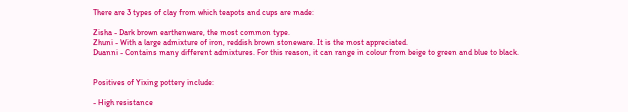There are 3 types of clay from which teapots and cups are made:

Zisha - Dark brown earthenware, the most common type.
Zhuni - With a large admixture of iron, reddish brown stoneware. It is the most appreciated.
Duanni - Contains many different admixtures. For this reason, it can range in colour from beige to green and blue to black.


Positives of Yixing pottery include:

- High resistance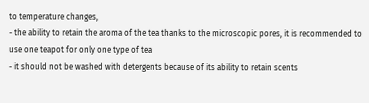to temperature changes,
- the ability to retain the aroma of the tea thanks to the microscopic pores, it is recommended to use one teapot for only one type of tea
- it should not be washed with detergents because of its ability to retain scents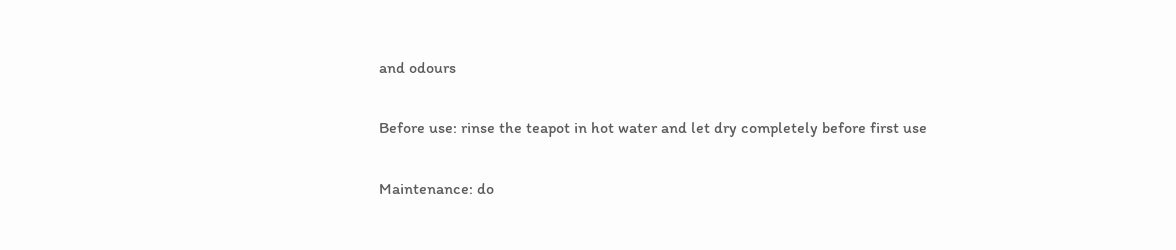and odours

Before use: rinse the teapot in hot water and let dry completely before first use

Maintenance: do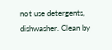not use detergents, dishwasher. Clean by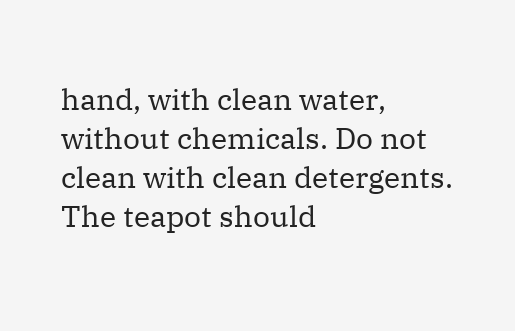hand, with clean water, without chemicals. Do not clean with clean detergents. The teapot should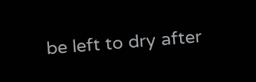be left to dry after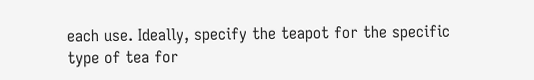each use. Ideally, specify the teapot for the specific type of tea for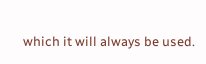which it will always be used.